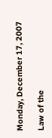Monday, December 17, 2007

Law of the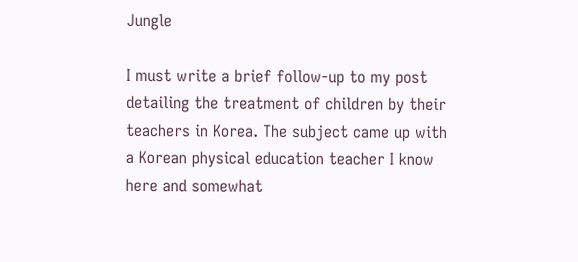Jungle

I must write a brief follow-up to my post detailing the treatment of children by their teachers in Korea. The subject came up with a Korean physical education teacher I know here and somewhat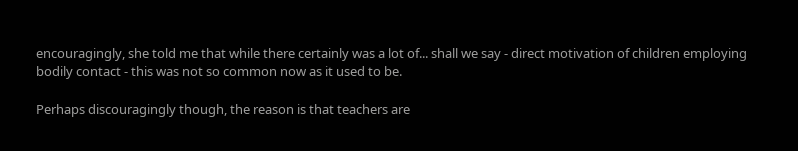encouragingly, she told me that while there certainly was a lot of... shall we say - direct motivation of children employing bodily contact - this was not so common now as it used to be.

Perhaps discouragingly though, the reason is that teachers are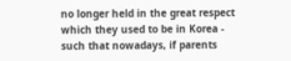no longer held in the great respect which they used to be in Korea - such that nowadays, if parents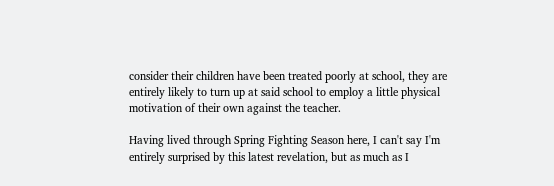consider their children have been treated poorly at school, they are entirely likely to turn up at said school to employ a little physical motivation of their own against the teacher.

Having lived through Spring Fighting Season here, I can't say I'm entirely surprised by this latest revelation, but as much as I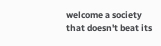welcome a society that doesn't beat its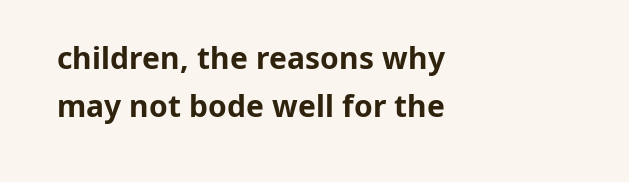children, the reasons why may not bode well for the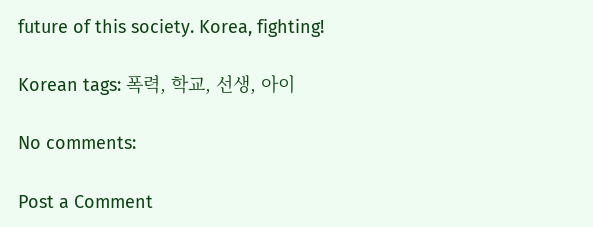future of this society. Korea, fighting!

Korean tags: 폭력, 학교, 선생, 아이

No comments:

Post a Comment